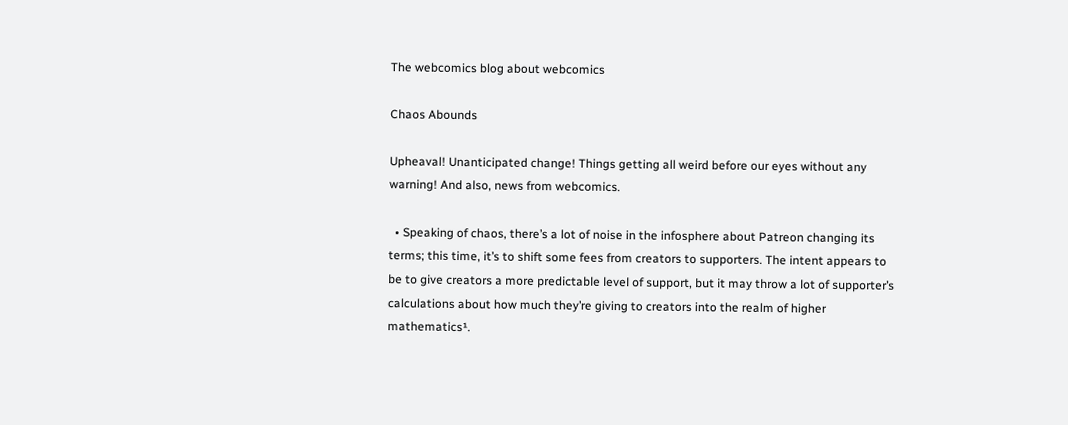The webcomics blog about webcomics

Chaos Abounds

Upheaval! Unanticipated change! Things getting all weird before our eyes without any warning! And also, news from webcomics.

  • Speaking of chaos, there’s a lot of noise in the infosphere about Patreon changing its terms; this time, it’s to shift some fees from creators to supporters. The intent appears to be to give creators a more predictable level of support, but it may throw a lot of supporter’s calculations about how much they’re giving to creators into the realm of higher mathematics¹.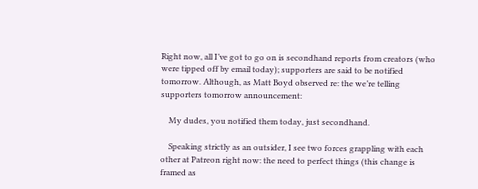Right now, all I’ve got to go on is secondhand reports from creators (who were tipped off by email today); supporters are said to be notified tomorrow. Although, as Matt Boyd observed re: the we’re telling supporters tomorrow announcement:

    My dudes, you notified them today, just secondhand.

    Speaking strictly as an outsider, I see two forces grappling with each other at Patreon right now: the need to perfect things (this change is framed as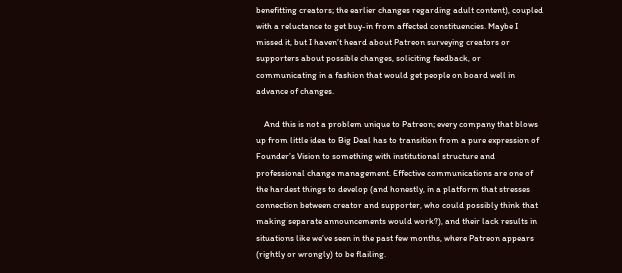benefitting creators; the earlier changes regarding adult content), coupled with a reluctance to get buy-in from affected constituencies. Maybe I missed it, but I haven’t heard about Patreon surveying creators or supporters about possible changes, soliciting feedback, or communicating in a fashion that would get people on board well in advance of changes.

    And this is not a problem unique to Patreon; every company that blows up from little idea to Big Deal has to transition from a pure expression of Founder’s Vision to something with institutional structure and professional change management. Effective communications are one of the hardest things to develop (and honestly, in a platform that stresses connection between creator and supporter, who could possibly think that making separate announcements would work?), and their lack results in situations like we’ve seen in the past few months, where Patreon appears (rightly or wrongly) to be flailing.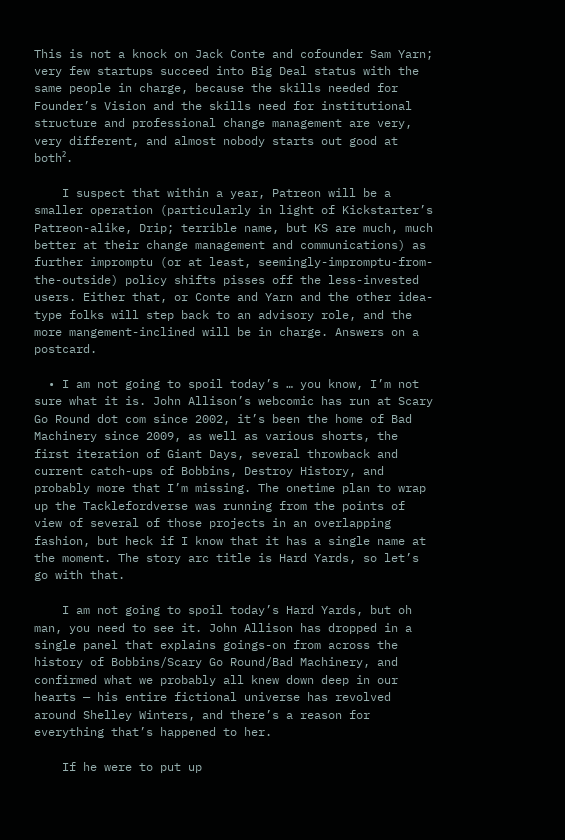This is not a knock on Jack Conte and cofounder Sam Yarn; very few startups succeed into Big Deal status with the same people in charge, because the skills needed for Founder’s Vision and the skills need for institutional structure and professional change management are very, very different, and almost nobody starts out good at both².

    I suspect that within a year, Patreon will be a smaller operation (particularly in light of Kickstarter’s Patreon-alike, Drip; terrible name, but KS are much, much better at their change management and communications) as further impromptu (or at least, seemingly-impromptu-from-the-outside) policy shifts pisses off the less-invested users. Either that, or Conte and Yarn and the other idea-type folks will step back to an advisory role, and the more mangement-inclined will be in charge. Answers on a postcard.

  • I am not going to spoil today’s … you know, I’m not sure what it is. John Allison’s webcomic has run at Scary Go Round dot com since 2002, it’s been the home of Bad Machinery since 2009, as well as various shorts, the first iteration of Giant Days, several throwback and current catch-ups of Bobbins, Destroy History, and probably more that I’m missing. The onetime plan to wrap up the Tacklefordverse was running from the points of view of several of those projects in an overlapping fashion, but heck if I know that it has a single name at the moment. The story arc title is Hard Yards, so let’s go with that.

    I am not going to spoil today’s Hard Yards, but oh man, you need to see it. John Allison has dropped in a single panel that explains goings-on from across the history of Bobbins/Scary Go Round/Bad Machinery, and confirmed what we probably all knew down deep in our hearts — his entire fictional universe has revolved around Shelley Winters, and there’s a reason for everything that’s happened to her.

    If he were to put up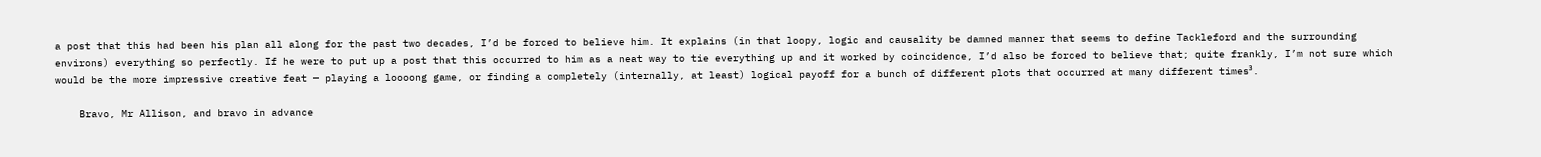a post that this had been his plan all along for the past two decades, I’d be forced to believe him. It explains (in that loopy, logic and causality be damned manner that seems to define Tackleford and the surrounding environs) everything so perfectly. If he were to put up a post that this occurred to him as a neat way to tie everything up and it worked by coincidence, I’d also be forced to believe that; quite frankly, I’m not sure which would be the more impressive creative feat — playing a loooong game, or finding a completely (internally, at least) logical payoff for a bunch of different plots that occurred at many different times³.

    Bravo, Mr Allison, and bravo in advance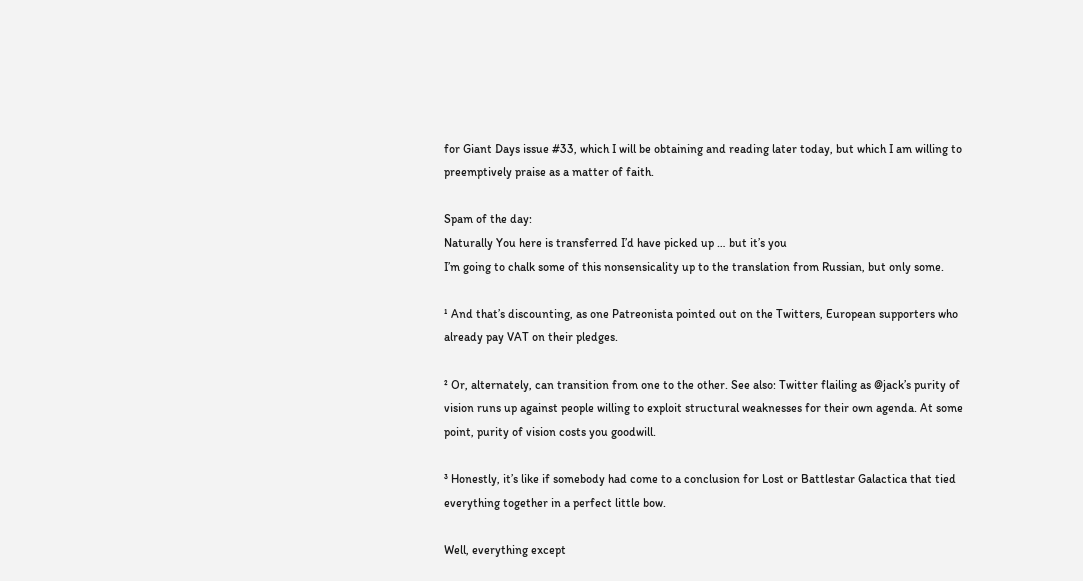for Giant Days issue #33, which I will be obtaining and reading later today, but which I am willing to preemptively praise as a matter of faith.

Spam of the day:
Naturally You here is transferred I’d have picked up … but it’s you
I’m going to chalk some of this nonsensicality up to the translation from Russian, but only some.

¹ And that’s discounting, as one Patreonista pointed out on the Twitters, European supporters who already pay VAT on their pledges.

² Or, alternately, can transition from one to the other. See also: Twitter flailing as @jack’s purity of vision runs up against people willing to exploit structural weaknesses for their own agenda. At some point, purity of vision costs you goodwill.

³ Honestly, it’s like if somebody had come to a conclusion for Lost or Battlestar Galactica that tied everything together in a perfect little bow.

Well, everything except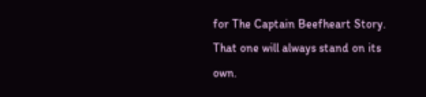for The Captain Beefheart Story. That one will always stand on its own.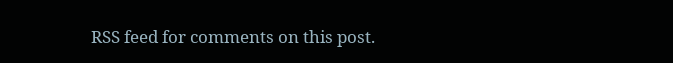RSS feed for comments on this post.